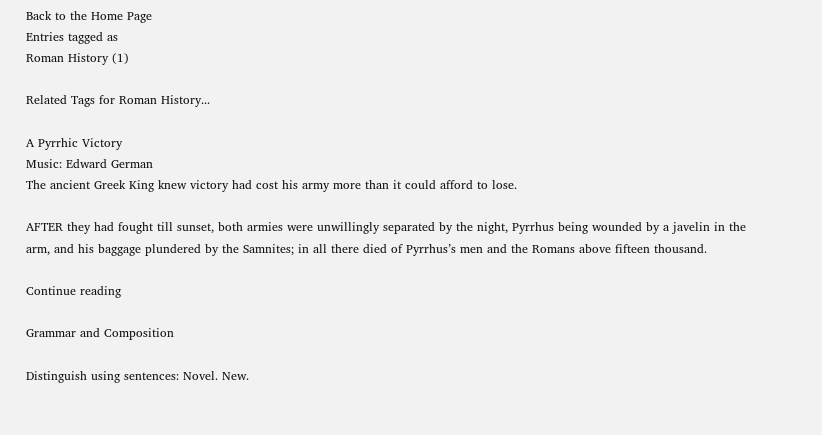Back to the Home Page
Entries tagged as
Roman History (1)

Related Tags for Roman History...

A Pyrrhic Victory
Music: Edward German
The ancient Greek King knew victory had cost his army more than it could afford to lose.

AFTER they had fought till sunset, both armies were unwillingly separated by the night, Pyrrhus being wounded by a javelin in the arm, and his baggage plundered by the Samnites; in all there died of Pyrrhus’s men and the Romans above fifteen thousand.

Continue reading

Grammar and Composition

Distinguish using sentences: Novel. New.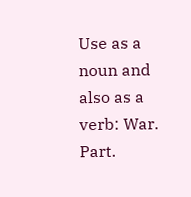Use as a noun and also as a verb: War. Part.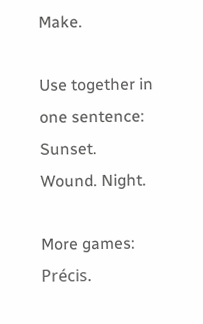Make.

Use together in one sentence: Sunset. Wound. Night.

More games: Précis.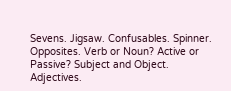Sevens. Jigsaw. Confusables. Spinner. Opposites. Verb or Noun? Active or Passive? Subject and Object. Adjectives.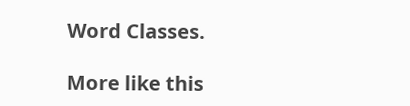Word Classes.

More like this